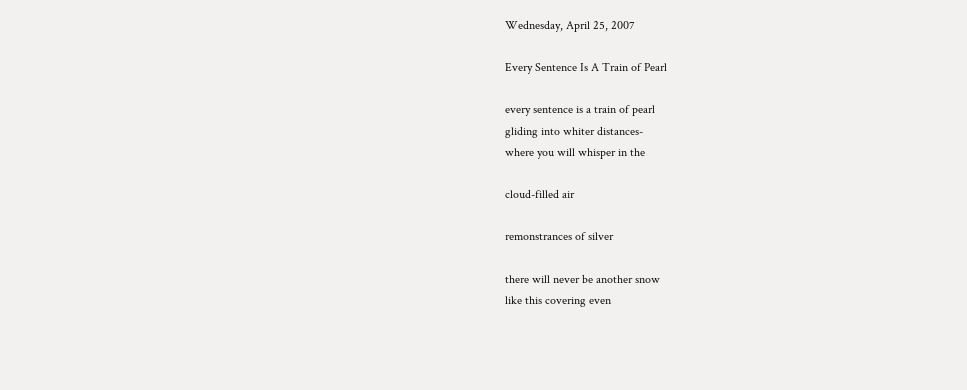Wednesday, April 25, 2007

Every Sentence Is A Train of Pearl

every sentence is a train of pearl
gliding into whiter distances-
where you will whisper in the

cloud-filled air

remonstrances of silver

there will never be another snow
like this covering even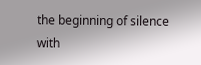the beginning of silence with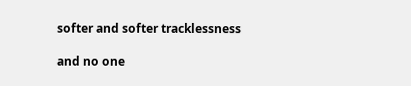softer and softer tracklessness

and no one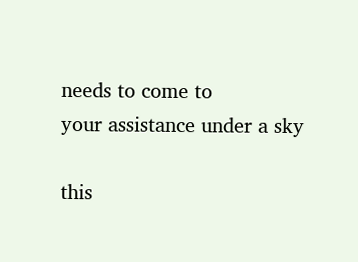needs to come to
your assistance under a sky

this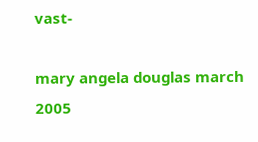vast-

mary angela douglas march 2005